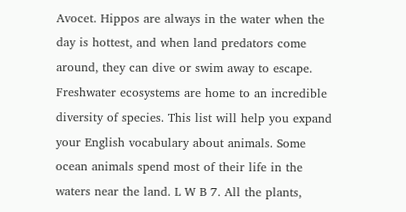Avocet. Hippos are always in the water when the day is hottest, and when land predators come around, they can dive or swim away to escape. Freshwater ecosystems are home to an incredible diversity of species. This list will help you expand your English vocabulary about animals. Some ocean animals spend most of their life in the waters near the land. L W B 7. All the plants,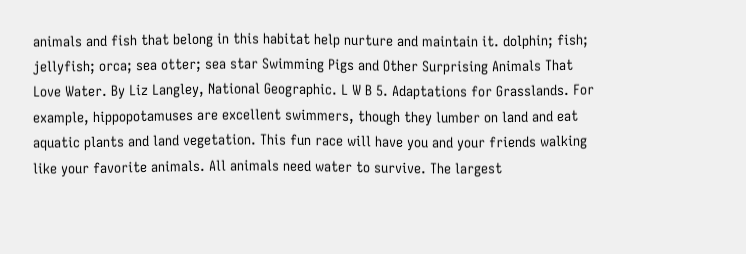animals and fish that belong in this habitat help nurture and maintain it. dolphin; fish; jellyfish; orca; sea otter; sea star Swimming Pigs and Other Surprising Animals That Love Water. By Liz Langley, National Geographic. L W B 5. Adaptations for Grasslands. For example, hippopotamuses are excellent swimmers, though they lumber on land and eat aquatic plants and land vegetation. This fun race will have you and your friends walking like your favorite animals. All animals need water to survive. The largest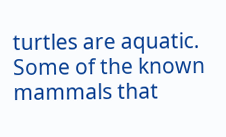turtles are aquatic. Some of the known mammals that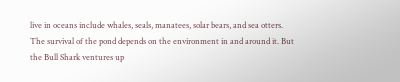live in oceans include whales, seals, manatees, solar bears, and sea otters. The survival of the pond depends on the environment in and around it. But the Bull Shark ventures up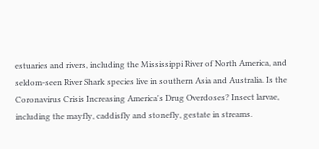estuaries and rivers, including the Mississippi River of North America, and seldom-seen River Shark species live in southern Asia and Australia. Is the Coronavirus Crisis Increasing America's Drug Overdoses? Insect larvae, including the mayfly, caddisfly and stonefly, gestate in streams.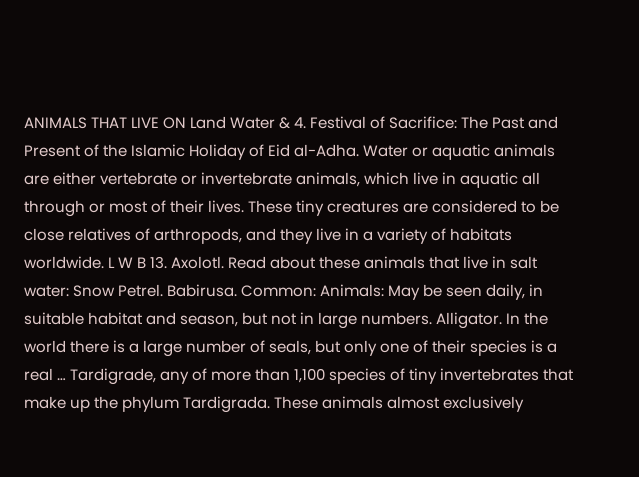ANIMALS THAT LIVE ON Land Water & 4. Festival of Sacrifice: The Past and Present of the Islamic Holiday of Eid al-Adha. Water or aquatic animals are either vertebrate or invertebrate animals, which live in aquatic all through or most of their lives. These tiny creatures are considered to be close relatives of arthropods, and they live in a variety of habitats worldwide. L W B 13. Axolotl. Read about these animals that live in salt water: Snow Petrel. Babirusa. Common: Animals: May be seen daily, in suitable habitat and season, but not in large numbers. Alligator. In the world there is a large number of seals, but only one of their species is a real … Tardigrade, any of more than 1,100 species of tiny invertebrates that make up the phylum Tardigrada. These animals almost exclusively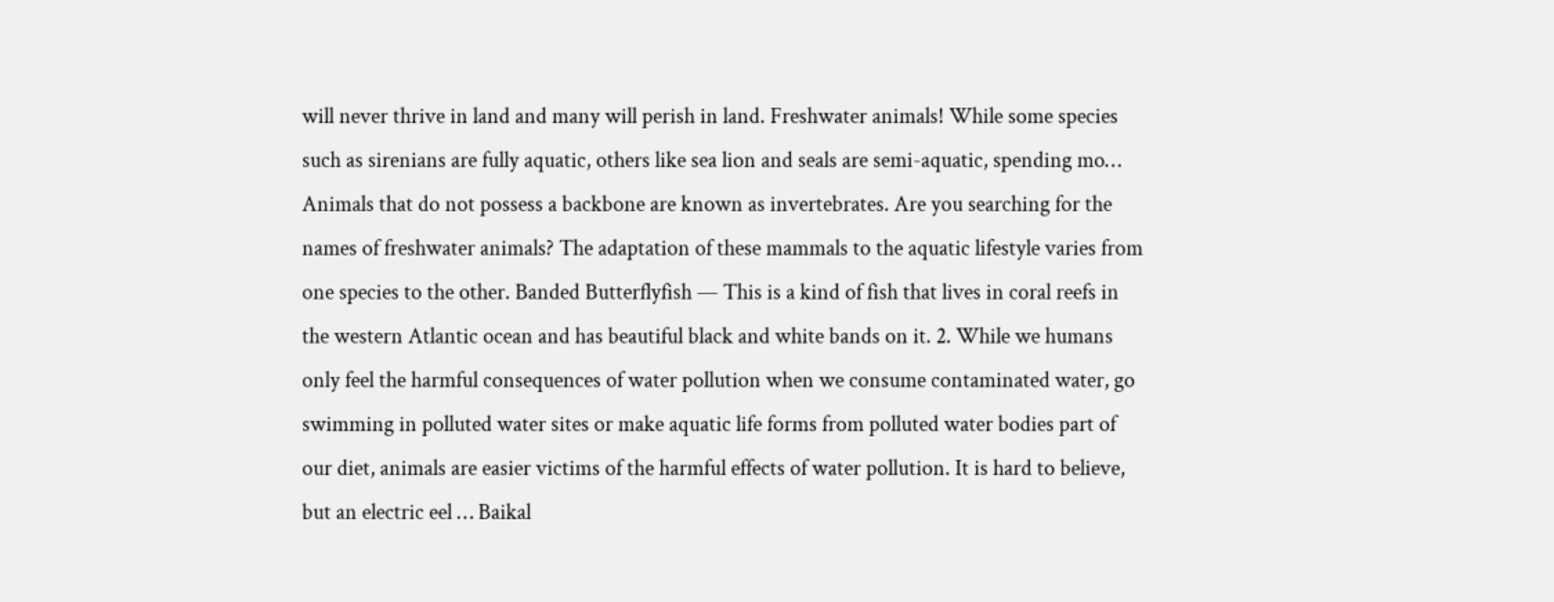will never thrive in land and many will perish in land. Freshwater animals! While some species such as sirenians are fully aquatic, others like sea lion and seals are semi-aquatic, spending mo… Animals that do not possess a backbone are known as invertebrates. Are you searching for the names of freshwater animals? The adaptation of these mammals to the aquatic lifestyle varies from one species to the other. Banded Butterflyfish — This is a kind of fish that lives in coral reefs in the western Atlantic ocean and has beautiful black and white bands on it. 2. While we humans only feel the harmful consequences of water pollution when we consume contaminated water, go swimming in polluted water sites or make aquatic life forms from polluted water bodies part of our diet, animals are easier victims of the harmful effects of water pollution. It is hard to believe, but an electric eel … Baikal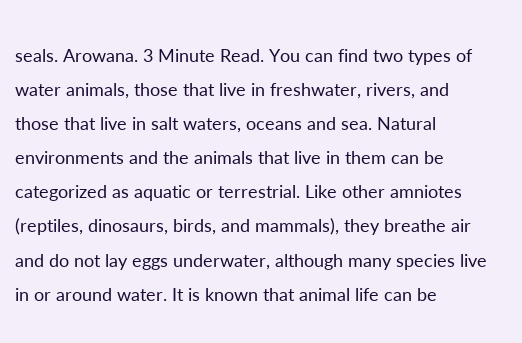seals. Arowana. 3 Minute Read. You can find two types of water animals, those that live in freshwater, rivers, and those that live in salt waters, oceans and sea. Natural environments and the animals that live in them can be categorized as aquatic or terrestrial. Like other amniotes (reptiles, dinosaurs, birds, and mammals), they breathe air and do not lay eggs underwater, although many species live in or around water. It is known that animal life can be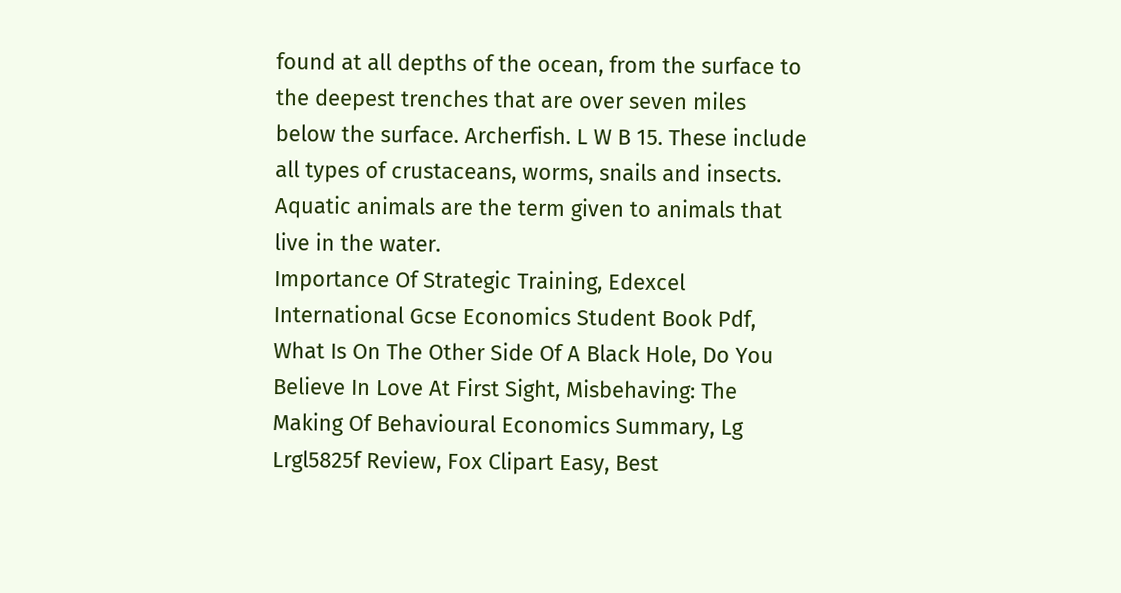found at all depths of the ocean, from the surface to the deepest trenches that are over seven miles below the surface. Archerfish. L W B 15. These include all types of crustaceans, worms, snails and insects. Aquatic animals are the term given to animals that live in the water.
Importance Of Strategic Training, Edexcel International Gcse Economics Student Book Pdf, What Is On The Other Side Of A Black Hole, Do You Believe In Love At First Sight, Misbehaving: The Making Of Behavioural Economics Summary, Lg Lrgl5825f Review, Fox Clipart Easy, Best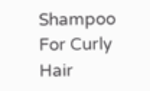Shampoo For Curly Hair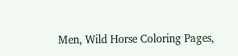Men, Wild Horse Coloring Pages,